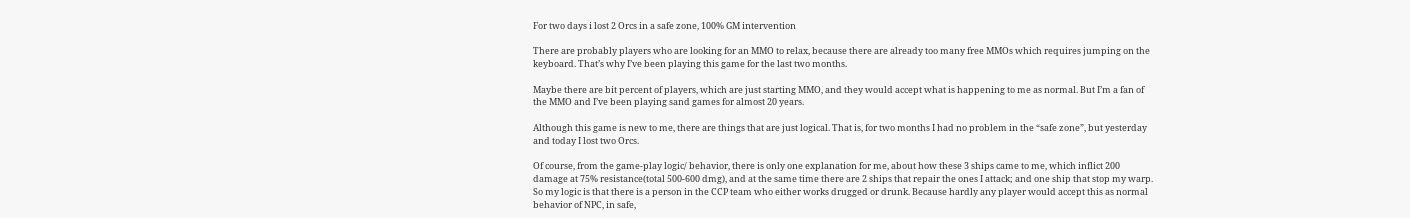For two days i lost 2 Orcs in a safe zone, 100% GM intervention

There are probably players who are looking for an MMO to relax, because there are already too many free MMOs which requires jumping on the keyboard. That’s why I’ve been playing this game for the last two months.

Maybe there are bit percent of players, which are just starting MMO, and they would accept what is happening to me as normal. But I’m a fan of the MMO and I’ve been playing sand games for almost 20 years.

Although this game is new to me, there are things that are just logical. That is, for two months I had no problem in the “safe zone”, but yesterday and today I lost two Orcs.

Of course, from the game-play logic/ behavior, there is only one explanation for me, about how these 3 ships came to me, which inflict 200 damage at 75% resistance(total 500-600 dmg), and at the same time there are 2 ships that repair the ones I attack; and one ship that stop my warp. So my logic is that there is a person in the CCP team who either works drugged or drunk. Because hardly any player would accept this as normal behavior of NPC, in safe,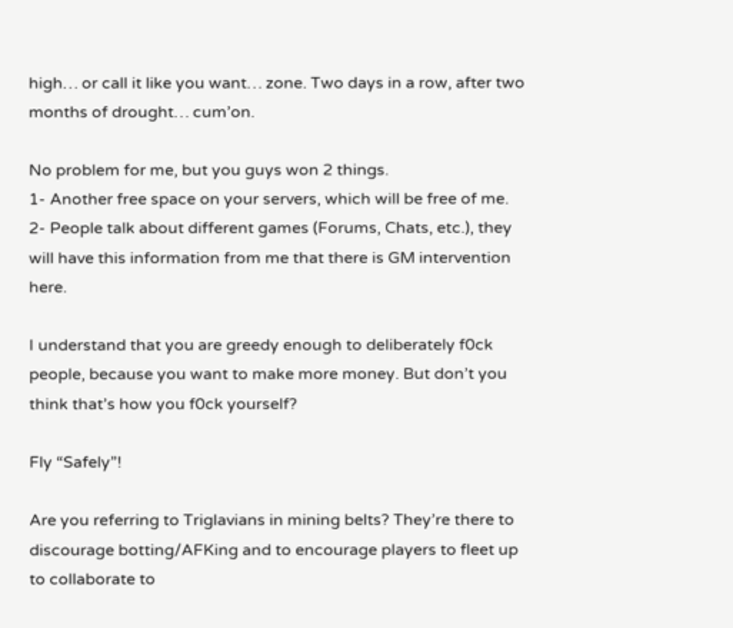high… or call it like you want… zone. Two days in a row, after two months of drought… cum’on.

No problem for me, but you guys won 2 things.
1- Another free space on your servers, which will be free of me.
2- People talk about different games (Forums, Chats, etc.), they will have this information from me that there is GM intervention here.

I understand that you are greedy enough to deliberately f0ck people, because you want to make more money. But don’t you think that’s how you f0ck yourself?

Fly “Safely”!

Are you referring to Triglavians in mining belts? They’re there to discourage botting/AFKing and to encourage players to fleet up to collaborate to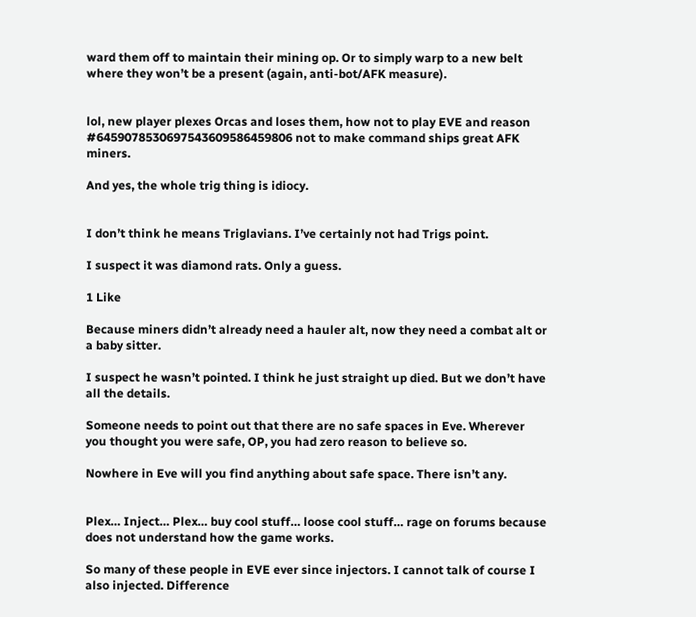ward them off to maintain their mining op. Or to simply warp to a new belt where they won’t be a present (again, anti-bot/AFK measure).


lol, new player plexes Orcas and loses them, how not to play EVE and reason #6459078530697543609586459806 not to make command ships great AFK miners.

And yes, the whole trig thing is idiocy.


I don’t think he means Triglavians. I’ve certainly not had Trigs point.

I suspect it was diamond rats. Only a guess.

1 Like

Because miners didn’t already need a hauler alt, now they need a combat alt or a baby sitter.

I suspect he wasn’t pointed. I think he just straight up died. But we don’t have all the details.

Someone needs to point out that there are no safe spaces in Eve. Wherever you thought you were safe, OP, you had zero reason to believe so.

Nowhere in Eve will you find anything about safe space. There isn’t any.


Plex… Inject… Plex… buy cool stuff… loose cool stuff… rage on forums because does not understand how the game works.

So many of these people in EVE ever since injectors. I cannot talk of course I also injected. Difference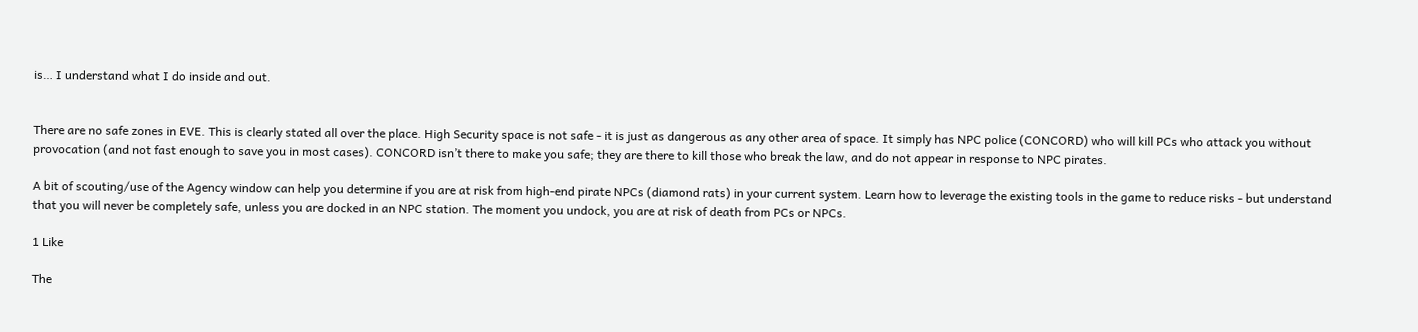is… I understand what I do inside and out.


There are no safe zones in EVE. This is clearly stated all over the place. High Security space is not safe - it is just as dangerous as any other area of space. It simply has NPC police (CONCORD) who will kill PCs who attack you without provocation (and not fast enough to save you in most cases). CONCORD isn’t there to make you safe; they are there to kill those who break the law, and do not appear in response to NPC pirates.

A bit of scouting/use of the Agency window can help you determine if you are at risk from high-end pirate NPCs (diamond rats) in your current system. Learn how to leverage the existing tools in the game to reduce risks - but understand that you will never be completely safe, unless you are docked in an NPC station. The moment you undock, you are at risk of death from PCs or NPCs.

1 Like

The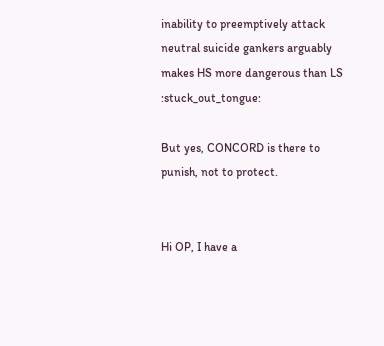inability to preemptively attack neutral suicide gankers arguably makes HS more dangerous than LS :stuck_out_tongue:

But yes, CONCORD is there to punish, not to protect.


Hi OP, I have a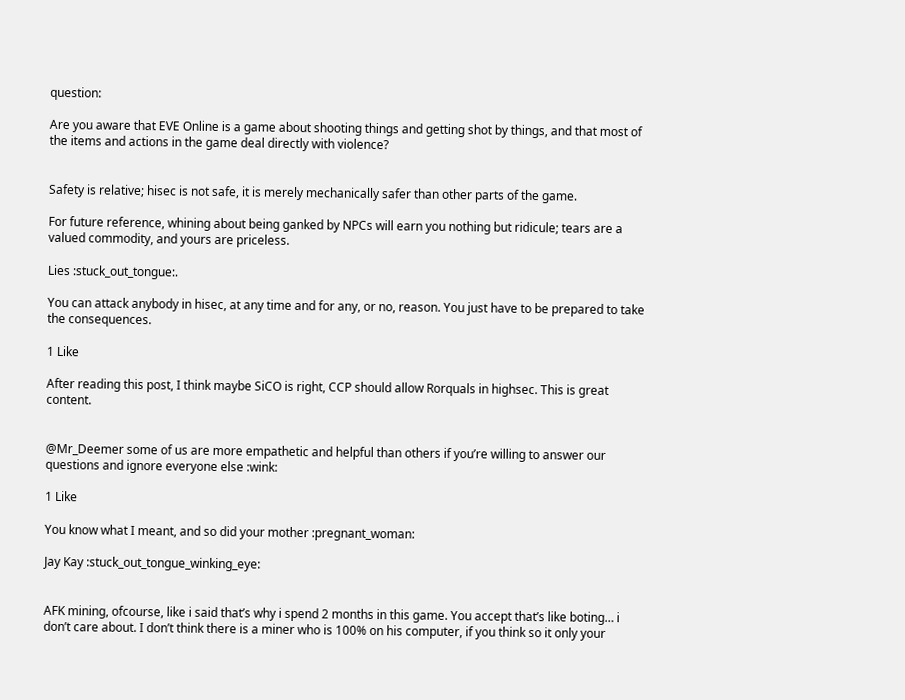question:

Are you aware that EVE Online is a game about shooting things and getting shot by things, and that most of the items and actions in the game deal directly with violence?


Safety is relative; hisec is not safe, it is merely mechanically safer than other parts of the game.

For future reference, whining about being ganked by NPCs will earn you nothing but ridicule; tears are a valued commodity, and yours are priceless.

Lies :stuck_out_tongue:.

You can attack anybody in hisec, at any time and for any, or no, reason. You just have to be prepared to take the consequences.

1 Like

After reading this post, I think maybe SiCO is right, CCP should allow Rorquals in highsec. This is great content.


@Mr_Deemer some of us are more empathetic and helpful than others if you’re willing to answer our questions and ignore everyone else :wink:

1 Like

You know what I meant, and so did your mother :pregnant_woman:

Jay Kay :stuck_out_tongue_winking_eye:


AFK mining, ofcourse, like i said that’s why i spend 2 months in this game. You accept that’s like boting… i don’t care about. I don’t think there is a miner who is 100% on his computer, if you think so it only your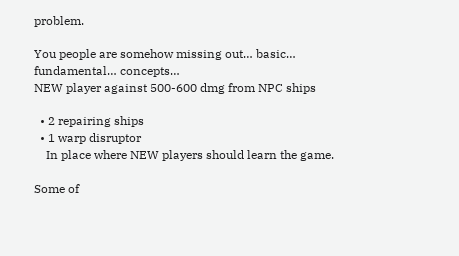problem.

You people are somehow missing out… basic… fundamental… concepts…
NEW player against 500-600 dmg from NPC ships

  • 2 repairing ships
  • 1 warp disruptor
    In place where NEW players should learn the game.

Some of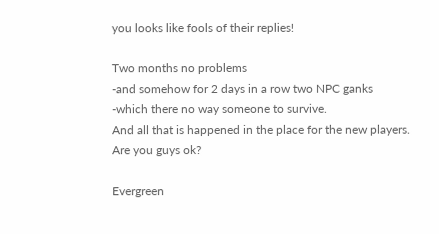you looks like fools of their replies!

Two months no problems
-and somehow for 2 days in a row two NPC ganks
-which there no way someone to survive.
And all that is happened in the place for the new players.
Are you guys ok?

Evergreen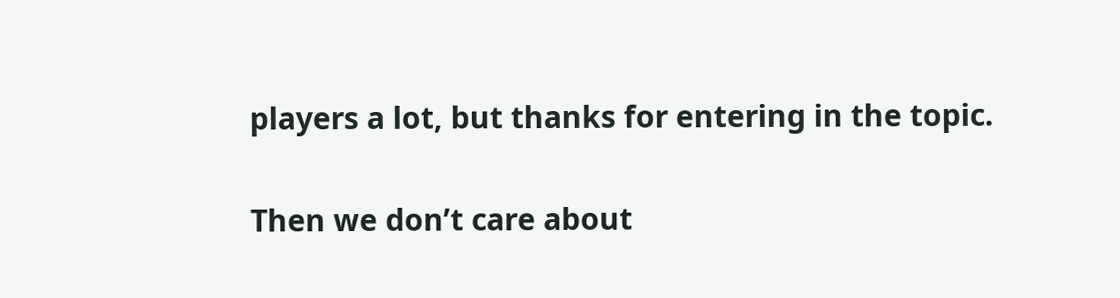players a lot, but thanks for entering in the topic.

Then we don’t care about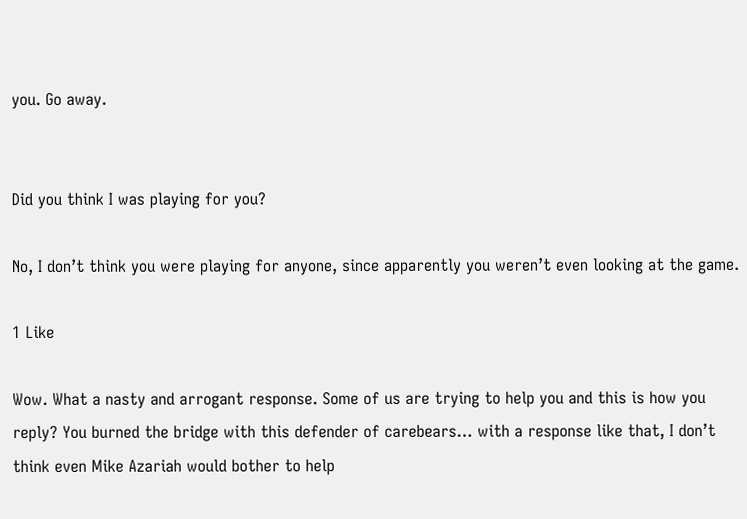you. Go away.


Did you think I was playing for you?

No, I don’t think you were playing for anyone, since apparently you weren’t even looking at the game.

1 Like

Wow. What a nasty and arrogant response. Some of us are trying to help you and this is how you reply? You burned the bridge with this defender of carebears… with a response like that, I don’t think even Mike Azariah would bother to help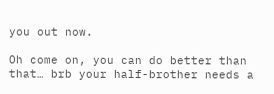you out now.

Oh come on, you can do better than that… brb your half-brother needs a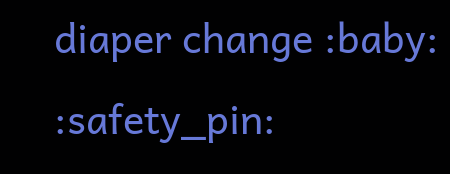diaper change :baby: :safety_pin: